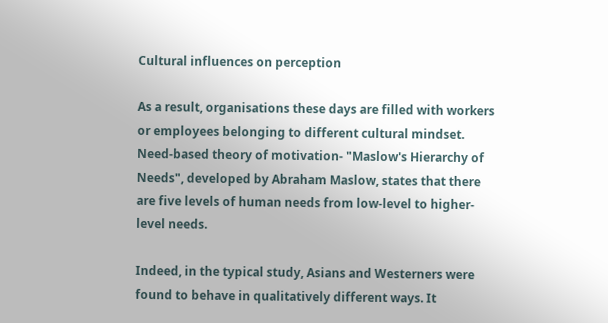Cultural influences on perception

As a result, organisations these days are filled with workers or employees belonging to different cultural mindset. Need-based theory of motivation- "Maslow's Hierarchy of Needs", developed by Abraham Maslow, states that there are five levels of human needs from low-level to higher-level needs.

Indeed, in the typical study, Asians and Westerners were found to behave in qualitatively different ways. It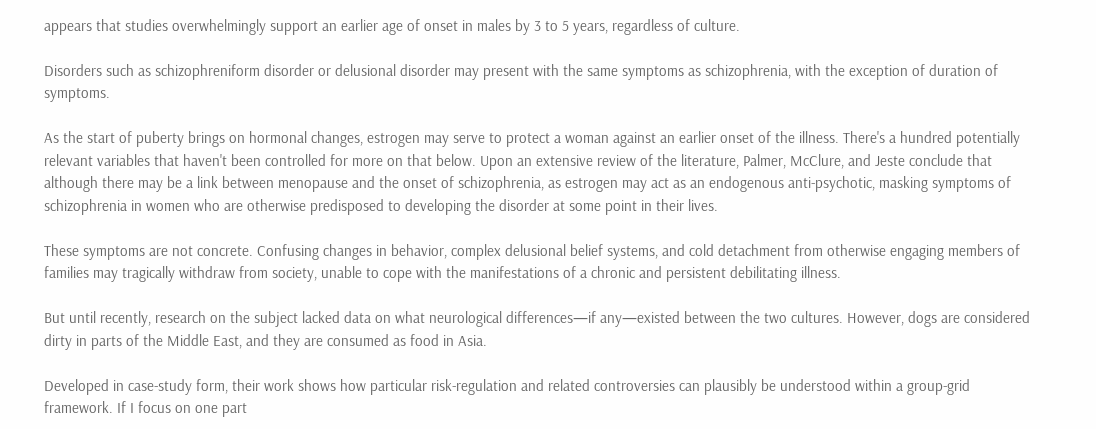appears that studies overwhelmingly support an earlier age of onset in males by 3 to 5 years, regardless of culture.

Disorders such as schizophreniform disorder or delusional disorder may present with the same symptoms as schizophrenia, with the exception of duration of symptoms.

As the start of puberty brings on hormonal changes, estrogen may serve to protect a woman against an earlier onset of the illness. There's a hundred potentially relevant variables that haven't been controlled for more on that below. Upon an extensive review of the literature, Palmer, McClure, and Jeste conclude that although there may be a link between menopause and the onset of schizophrenia, as estrogen may act as an endogenous anti-psychotic, masking symptoms of schizophrenia in women who are otherwise predisposed to developing the disorder at some point in their lives.

These symptoms are not concrete. Confusing changes in behavior, complex delusional belief systems, and cold detachment from otherwise engaging members of families may tragically withdraw from society, unable to cope with the manifestations of a chronic and persistent debilitating illness.

But until recently, research on the subject lacked data on what neurological differences—if any—existed between the two cultures. However, dogs are considered dirty in parts of the Middle East, and they are consumed as food in Asia.

Developed in case-study form, their work shows how particular risk-regulation and related controversies can plausibly be understood within a group-grid framework. If I focus on one part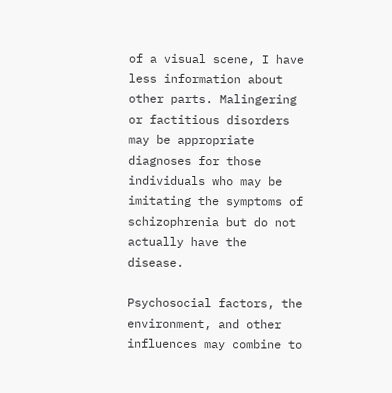of a visual scene, I have less information about other parts. Malingering or factitious disorders may be appropriate diagnoses for those individuals who may be imitating the symptoms of schizophrenia but do not actually have the disease.

Psychosocial factors, the environment, and other influences may combine to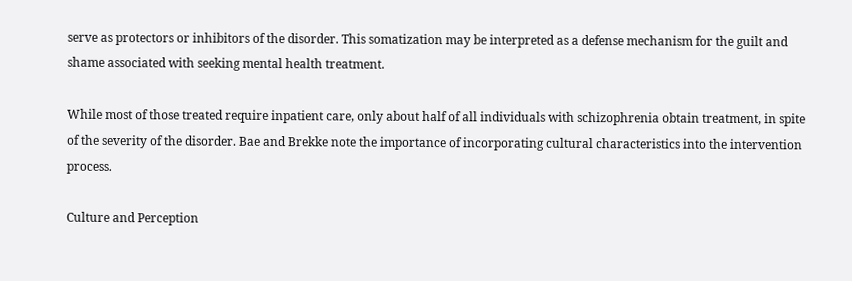serve as protectors or inhibitors of the disorder. This somatization may be interpreted as a defense mechanism for the guilt and shame associated with seeking mental health treatment.

While most of those treated require inpatient care, only about half of all individuals with schizophrenia obtain treatment, in spite of the severity of the disorder. Bae and Brekke note the importance of incorporating cultural characteristics into the intervention process.

Culture and Perception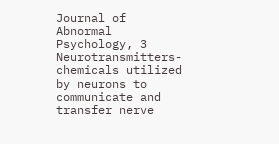Journal of Abnormal Psychology, 3 Neurotransmitters- chemicals utilized by neurons to communicate and transfer nerve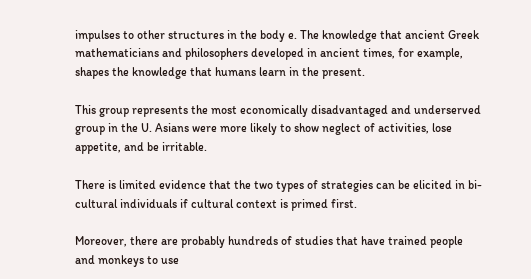impulses to other structures in the body e. The knowledge that ancient Greek mathematicians and philosophers developed in ancient times, for example, shapes the knowledge that humans learn in the present.

This group represents the most economically disadvantaged and underserved group in the U. Asians were more likely to show neglect of activities, lose appetite, and be irritable.

There is limited evidence that the two types of strategies can be elicited in bi-cultural individuals if cultural context is primed first.

Moreover, there are probably hundreds of studies that have trained people and monkeys to use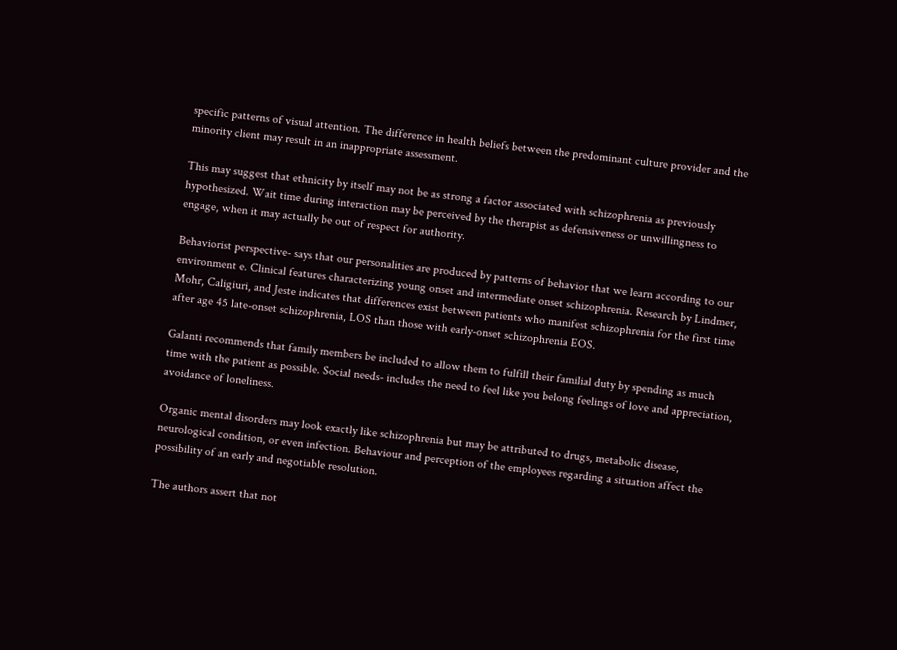specific patterns of visual attention. The difference in health beliefs between the predominant culture provider and the minority client may result in an inappropriate assessment.

This may suggest that ethnicity by itself may not be as strong a factor associated with schizophrenia as previously hypothesized. Wait time during interaction may be perceived by the therapist as defensiveness or unwillingness to engage, when it may actually be out of respect for authority.

Behaviorist perspective- says that our personalities are produced by patterns of behavior that we learn according to our environment e. Clinical features characterizing young onset and intermediate onset schizophrenia. Research by Lindmer, Mohr, Caligiuri, and Jeste indicates that differences exist between patients who manifest schizophrenia for the first time after age 45 late-onset schizophrenia, LOS than those with early-onset schizophrenia EOS.

Galanti recommends that family members be included to allow them to fulfill their familial duty by spending as much time with the patient as possible. Social needs- includes the need to feel like you belong feelings of love and appreciation, avoidance of loneliness.

Organic mental disorders may look exactly like schizophrenia but may be attributed to drugs, metabolic disease, neurological condition, or even infection. Behaviour and perception of the employees regarding a situation affect the possibility of an early and negotiable resolution.

The authors assert that not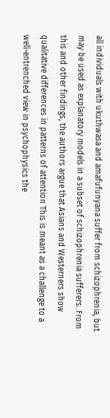all individuals with ukuthwasa and amafufunyana suffer from schizophrenia, but may be used as explanatory models in a subset of schizophrenia sufferers. From this and other findings, the authors argue that Asians and Westerners show qualitative differences in patterns of attention This is meant as a challenge to a well-entrenched view in psychophysics the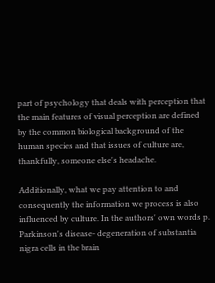part of psychology that deals with perception that the main features of visual perception are defined by the common biological background of the human species and that issues of culture are, thankfully, someone else's headache.

Additionally, what we pay attention to and consequently the information we process is also influenced by culture. In the authors' own words p. Parkinson's disease- degeneration of substantia nigra cells in the brain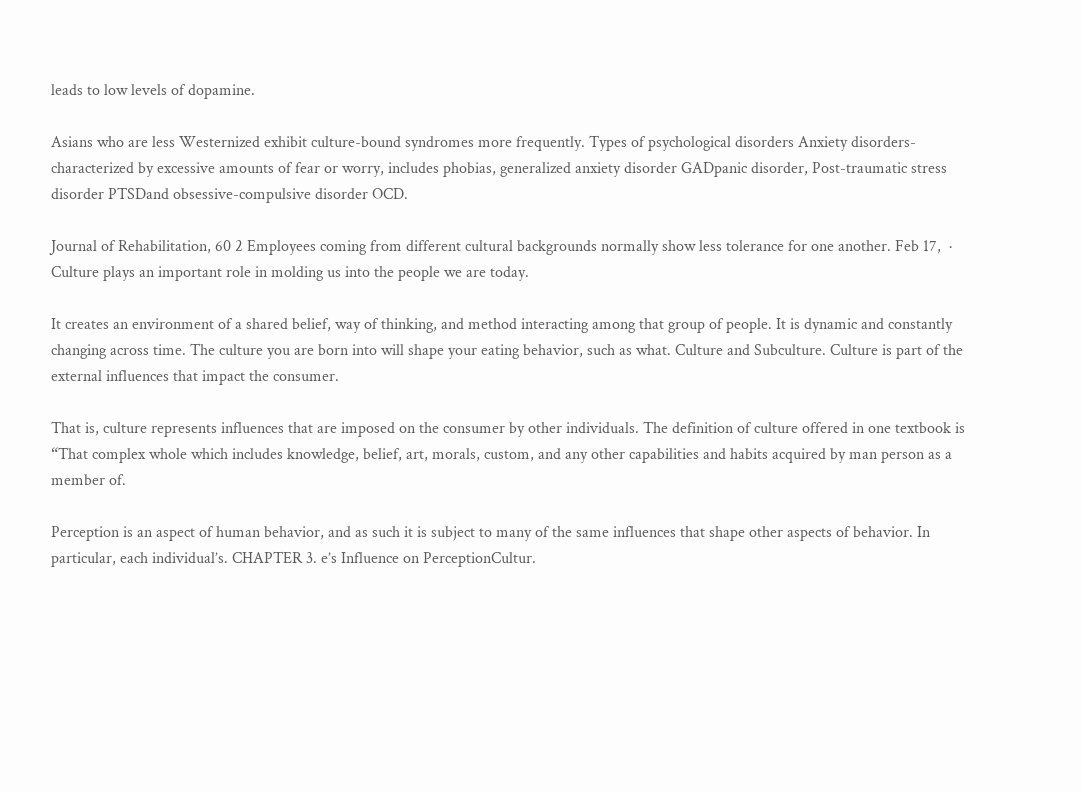leads to low levels of dopamine.

Asians who are less Westernized exhibit culture-bound syndromes more frequently. Types of psychological disorders Anxiety disorders- characterized by excessive amounts of fear or worry, includes phobias, generalized anxiety disorder GADpanic disorder, Post-traumatic stress disorder PTSDand obsessive-compulsive disorder OCD.

Journal of Rehabilitation, 60 2 Employees coming from different cultural backgrounds normally show less tolerance for one another. Feb 17,  · Culture plays an important role in molding us into the people we are today.

It creates an environment of a shared belief, way of thinking, and method interacting among that group of people. It is dynamic and constantly changing across time. The culture you are born into will shape your eating behavior, such as what. Culture and Subculture. Culture is part of the external influences that impact the consumer.

That is, culture represents influences that are imposed on the consumer by other individuals. The definition of culture offered in one textbook is “That complex whole which includes knowledge, belief, art, morals, custom, and any other capabilities and habits acquired by man person as a member of.

Perception is an aspect of human behavior, and as such it is subject to many of the same influences that shape other aspects of behavior. In particular, each individual’s. CHAPTER 3. e’s Influence on PerceptionCultur.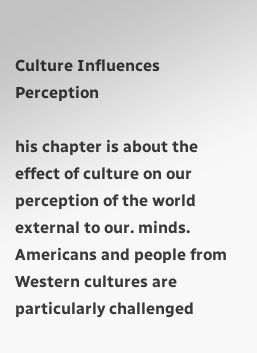Culture Influences Perception

his chapter is about the effect of culture on our perception of the world external to our. minds. Americans and people from Western cultures are particularly challenged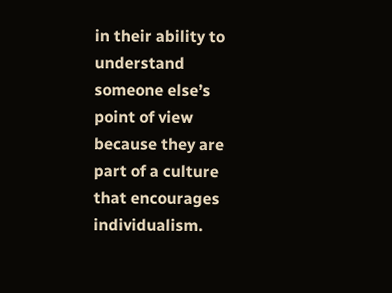in their ability to understand someone else’s point of view because they are part of a culture that encourages individualism.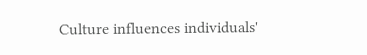Culture influences individuals'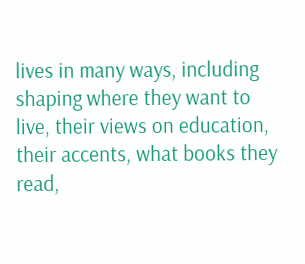lives in many ways, including shaping where they want to live, their views on education, their accents, what books they read,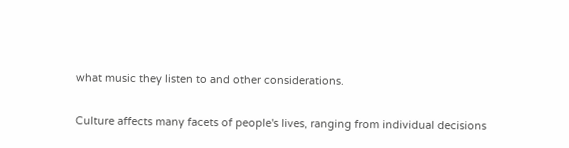what music they listen to and other considerations.

Culture affects many facets of people's lives, ranging from individual decisions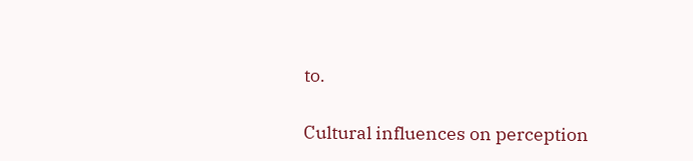to.

Cultural influences on perception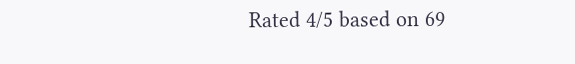Rated 4/5 based on 69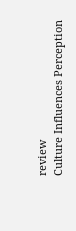review
Culture Influences Perception